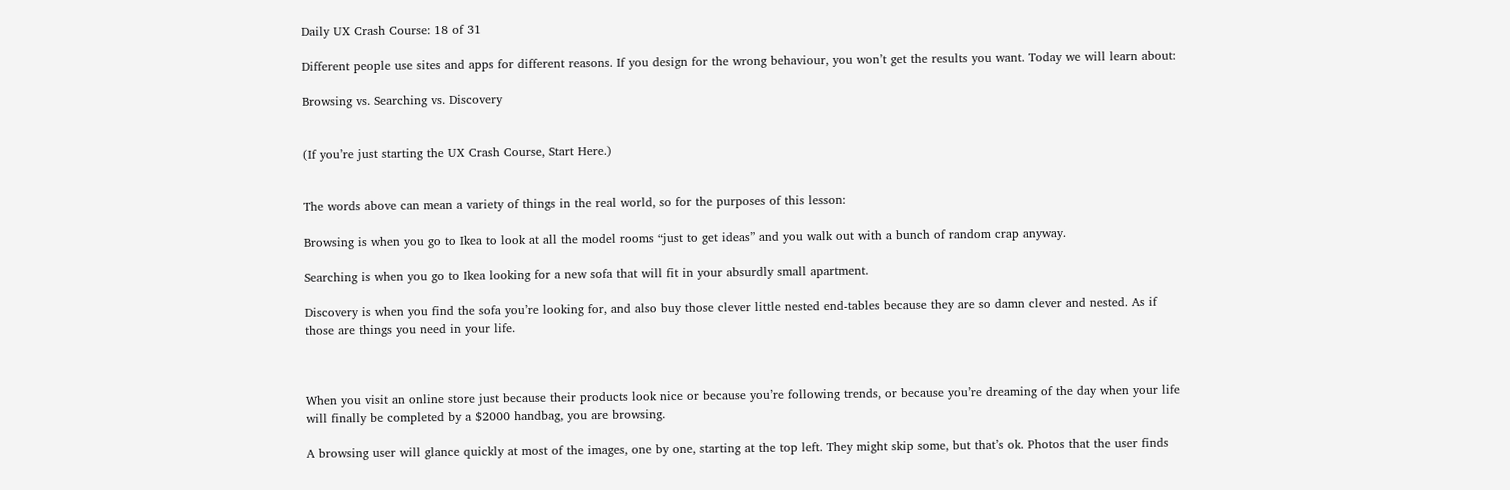Daily UX Crash Course: 18 of 31

Different people use sites and apps for different reasons. If you design for the wrong behaviour, you won’t get the results you want. Today we will learn about:

Browsing vs. Searching vs. Discovery


(If you’re just starting the UX Crash Course, Start Here.)


The words above can mean a variety of things in the real world, so for the purposes of this lesson:

Browsing is when you go to Ikea to look at all the model rooms “just to get ideas” and you walk out with a bunch of random crap anyway.

Searching is when you go to Ikea looking for a new sofa that will fit in your absurdly small apartment.

Discovery is when you find the sofa you’re looking for, and also buy those clever little nested end-tables because they are so damn clever and nested. As if those are things you need in your life.



When you visit an online store just because their products look nice or because you’re following trends, or because you’re dreaming of the day when your life will finally be completed by a $2000 handbag, you are browsing.

A browsing user will glance quickly at most of the images, one by one, starting at the top left. They might skip some, but that’s ok. Photos that the user finds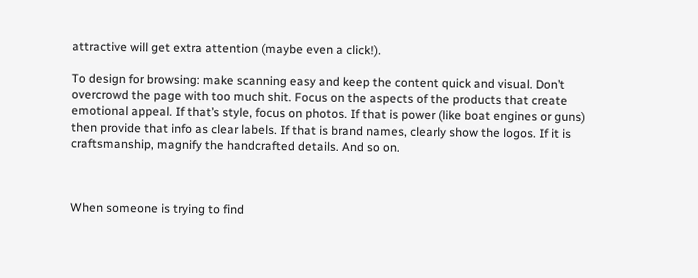attractive will get extra attention (maybe even a click!).

To design for browsing: make scanning easy and keep the content quick and visual. Don’t overcrowd the page with too much shit. Focus on the aspects of the products that create emotional appeal. If that’s style, focus on photos. If that is power (like boat engines or guns) then provide that info as clear labels. If that is brand names, clearly show the logos. If it is craftsmanship, magnify the handcrafted details. And so on.



When someone is trying to find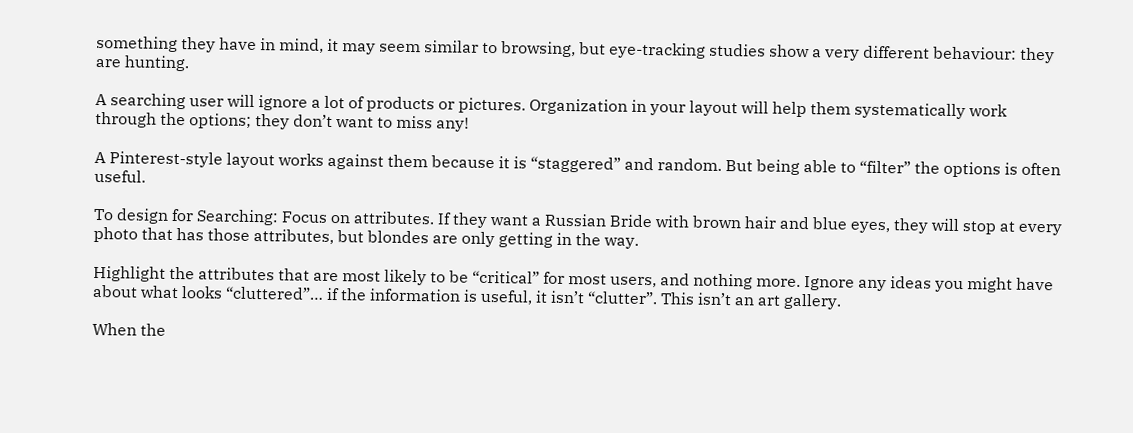something they have in mind, it may seem similar to browsing, but eye-tracking studies show a very different behaviour: they are hunting.

A searching user will ignore a lot of products or pictures. Organization in your layout will help them systematically work through the options; they don’t want to miss any!

A Pinterest-style layout works against them because it is “staggered” and random. But being able to “filter” the options is often useful.

To design for Searching: Focus on attributes. If they want a Russian Bride with brown hair and blue eyes, they will stop at every photo that has those attributes, but blondes are only getting in the way.

Highlight the attributes that are most likely to be “critical” for most users, and nothing more. Ignore any ideas you might have about what looks “cluttered”… if the information is useful, it isn’t “clutter”. This isn’t an art gallery.

When the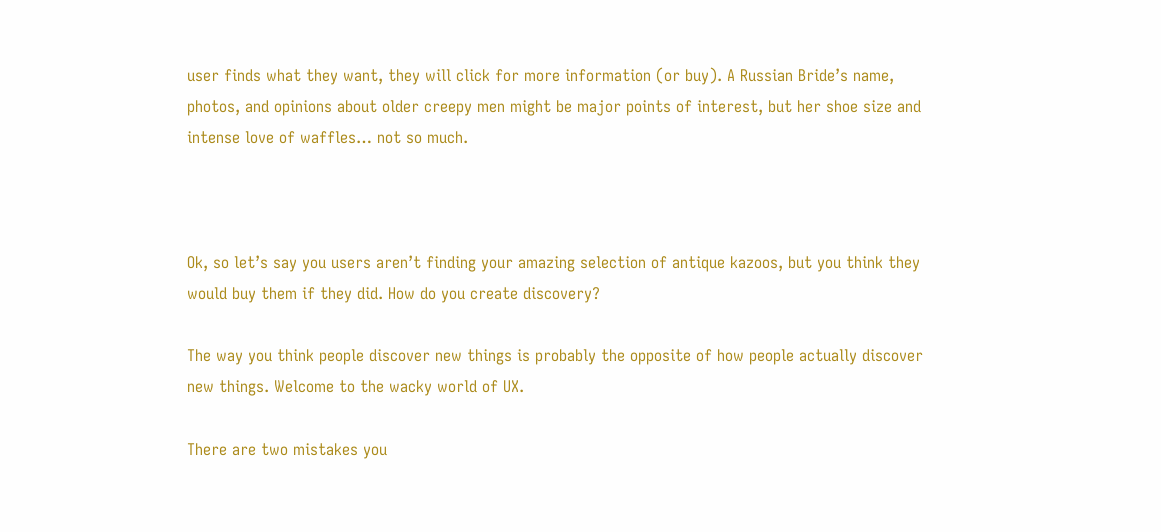user finds what they want, they will click for more information (or buy). A Russian Bride’s name, photos, and opinions about older creepy men might be major points of interest, but her shoe size and intense love of waffles… not so much.



Ok, so let’s say you users aren’t finding your amazing selection of antique kazoos, but you think they would buy them if they did. How do you create discovery?

The way you think people discover new things is probably the opposite of how people actually discover new things. Welcome to the wacky world of UX.

There are two mistakes you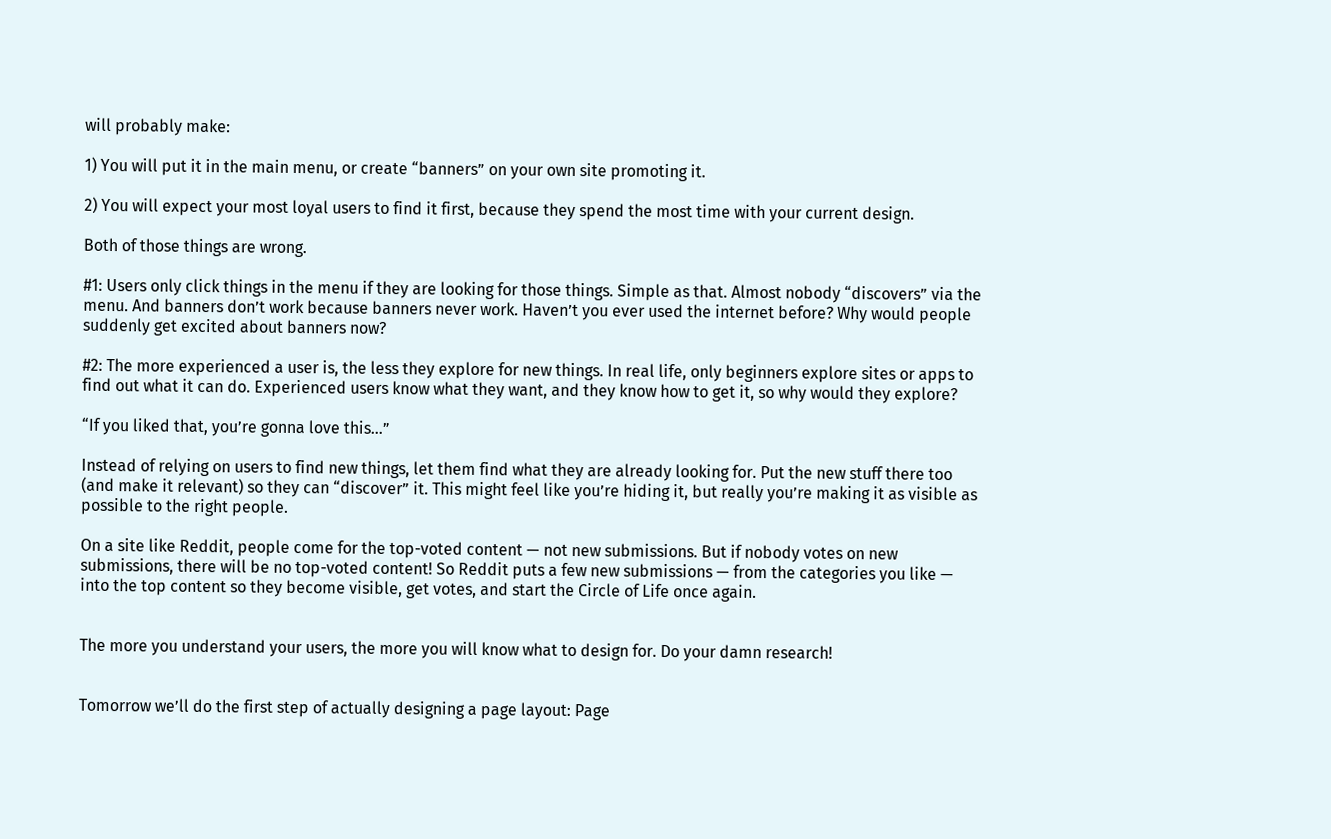will probably make:

1) You will put it in the main menu, or create “banners” on your own site promoting it.

2) You will expect your most loyal users to find it first, because they spend the most time with your current design.

Both of those things are wrong.

#1: Users only click things in the menu if they are looking for those things. Simple as that. Almost nobody “discovers” via the menu. And banners don’t work because banners never work. Haven’t you ever used the internet before? Why would people suddenly get excited about banners now?

#2: The more experienced a user is, the less they explore for new things. In real life, only beginners explore sites or apps to find out what it can do. Experienced users know what they want, and they know how to get it, so why would they explore?

“If you liked that, you’re gonna love this…”

Instead of relying on users to find new things, let them find what they are already looking for. Put the new stuff there too (and make it relevant) so they can “discover” it. This might feel like you’re hiding it, but really you’re making it as visible as possible to the right people.

On a site like Reddit, people come for the top-voted content — not new submissions. But if nobody votes on new submissions, there will be no top-voted content! So Reddit puts a few new submissions — from the categories you like — into the top content so they become visible, get votes, and start the Circle of Life once again.


The more you understand your users, the more you will know what to design for. Do your damn research!


Tomorrow we’ll do the first step of actually designing a page layout: Page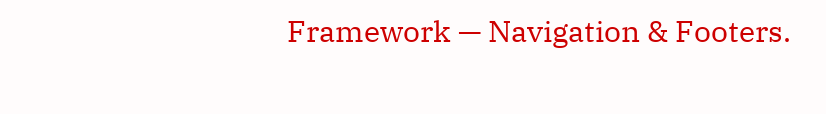Framework — Navigation & Footers.